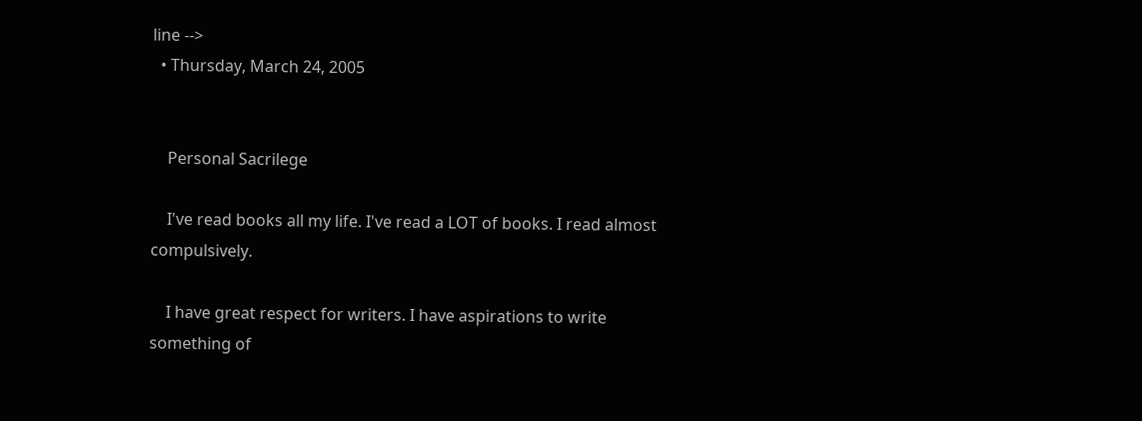line -->
  • Thursday, March 24, 2005


    Personal Sacrilege

    I've read books all my life. I've read a LOT of books. I read almost compulsively.

    I have great respect for writers. I have aspirations to write something of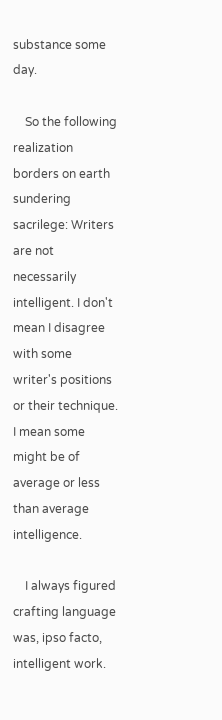substance some day.

    So the following realization borders on earth sundering sacrilege: Writers are not necessarily intelligent. I don't mean I disagree with some writer's positions or their technique. I mean some might be of average or less than average intelligence.

    I always figured crafting language was, ipso facto, intelligent work.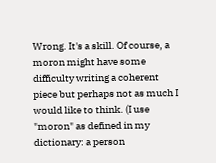Wrong. It's a skill. Of course, a moron might have some difficulty writing a coherent piece but perhaps not as much I would like to think. (I use "moron" as defined in my dictionary: a person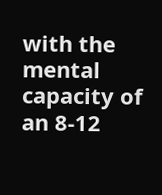with the mental capacity of an 8-12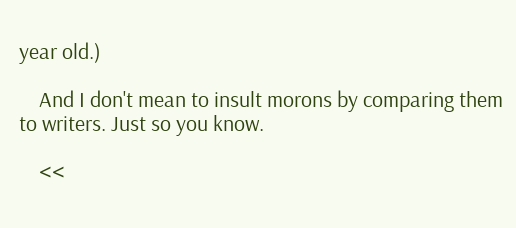year old.)

    And I don't mean to insult morons by comparing them to writers. Just so you know.

    <<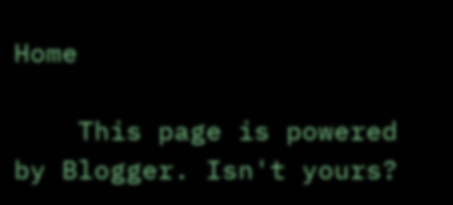Home

    This page is powered by Blogger. Isn't yours?